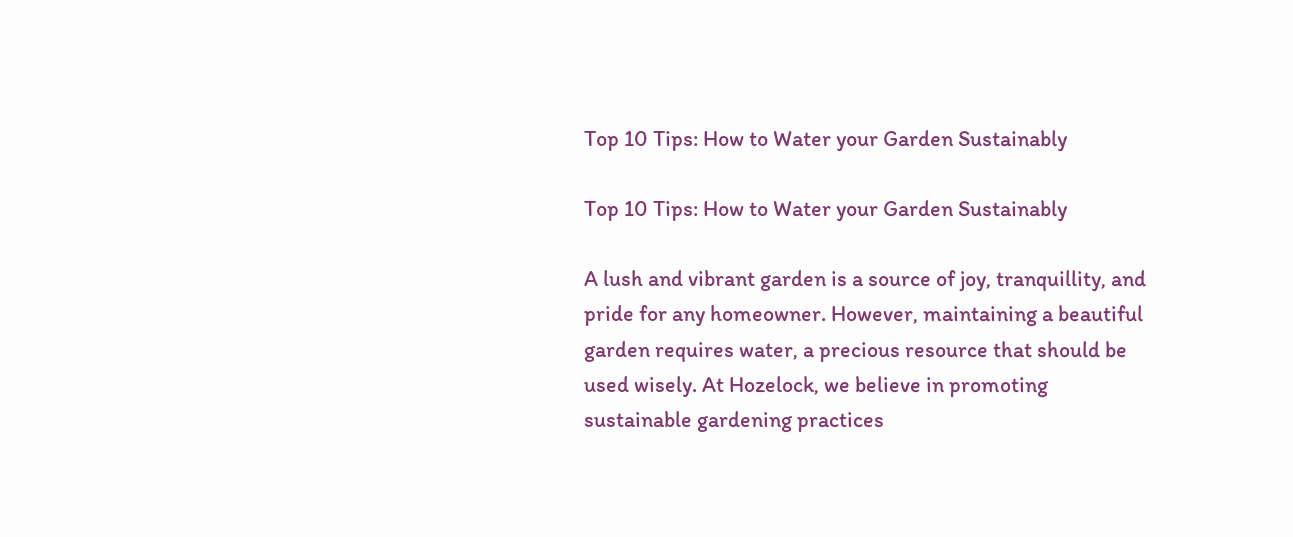Top 10 Tips: How to Water your Garden Sustainably

Top 10 Tips: How to Water your Garden Sustainably

A lush and vibrant garden is a source of joy, tranquillity, and pride for any homeowner. However, maintaining a beautiful garden requires water, a precious resource that should be used wisely. At Hozelock, we believe in promoting sustainable gardening practices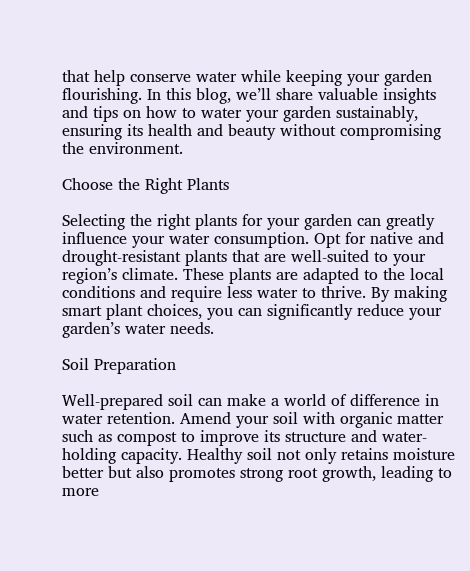that help conserve water while keeping your garden flourishing. In this blog, we’ll share valuable insights and tips on how to water your garden sustainably, ensuring its health and beauty without compromising the environment.

Choose the Right Plants

Selecting the right plants for your garden can greatly influence your water consumption. Opt for native and drought-resistant plants that are well-suited to your region’s climate. These plants are adapted to the local conditions and require less water to thrive. By making smart plant choices, you can significantly reduce your garden’s water needs.

Soil Preparation

Well-prepared soil can make a world of difference in water retention. Amend your soil with organic matter such as compost to improve its structure and water-holding capacity. Healthy soil not only retains moisture better but also promotes strong root growth, leading to more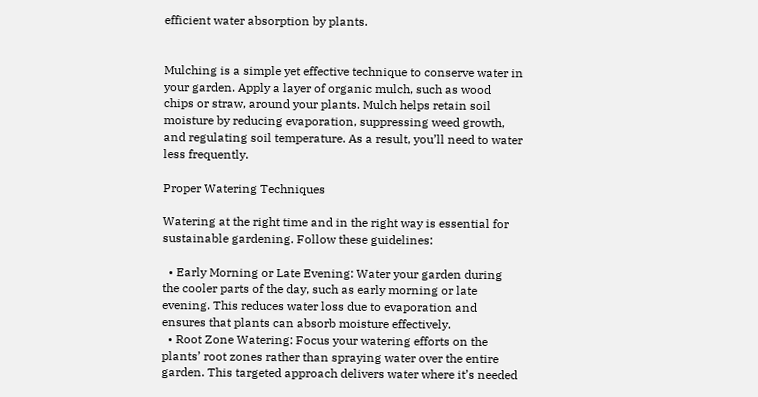efficient water absorption by plants.


Mulching is a simple yet effective technique to conserve water in your garden. Apply a layer of organic mulch, such as wood chips or straw, around your plants. Mulch helps retain soil moisture by reducing evaporation, suppressing weed growth, and regulating soil temperature. As a result, you’ll need to water less frequently.

Proper Watering Techniques

Watering at the right time and in the right way is essential for sustainable gardening. Follow these guidelines:

  • Early Morning or Late Evening: Water your garden during the cooler parts of the day, such as early morning or late evening. This reduces water loss due to evaporation and ensures that plants can absorb moisture effectively.
  • Root Zone Watering: Focus your watering efforts on the plants’ root zones rather than spraying water over the entire garden. This targeted approach delivers water where it’s needed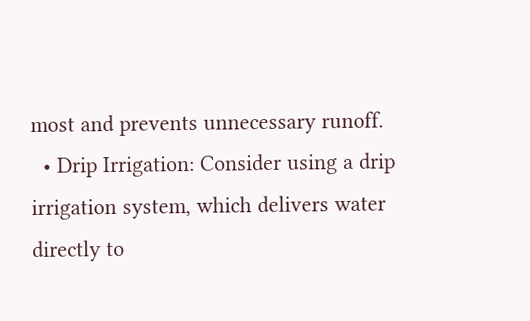most and prevents unnecessary runoff.
  • Drip Irrigation: Consider using a drip irrigation system, which delivers water directly to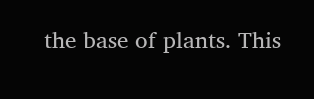the base of plants. This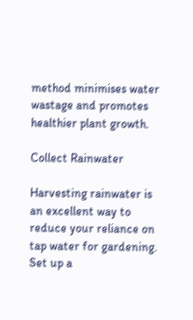method minimises water wastage and promotes healthier plant growth.

Collect Rainwater

Harvesting rainwater is an excellent way to reduce your reliance on tap water for gardening. Set up a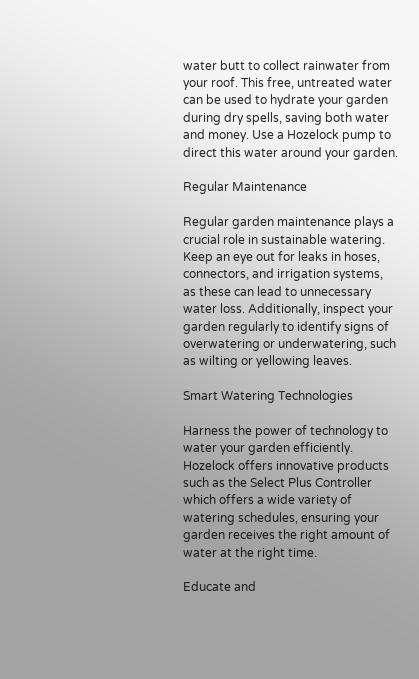water butt to collect rainwater from your roof. This free, untreated water can be used to hydrate your garden during dry spells, saving both water and money. Use a Hozelock pump to direct this water around your garden.

Regular Maintenance

Regular garden maintenance plays a crucial role in sustainable watering. Keep an eye out for leaks in hoses, connectors, and irrigation systems, as these can lead to unnecessary water loss. Additionally, inspect your garden regularly to identify signs of overwatering or underwatering, such as wilting or yellowing leaves.

Smart Watering Technologies

Harness the power of technology to water your garden efficiently. Hozelock offers innovative products such as the Select Plus Controller which offers a wide variety of watering schedules, ensuring your garden receives the right amount of water at the right time.

Educate and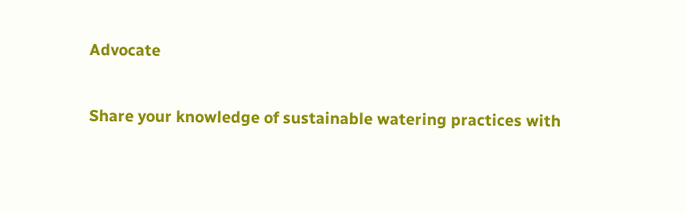Advocate

Share your knowledge of sustainable watering practices with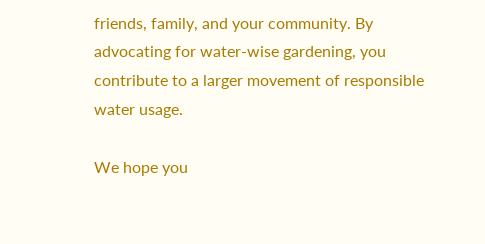friends, family, and your community. By advocating for water-wise gardening, you contribute to a larger movement of responsible water usage.

We hope you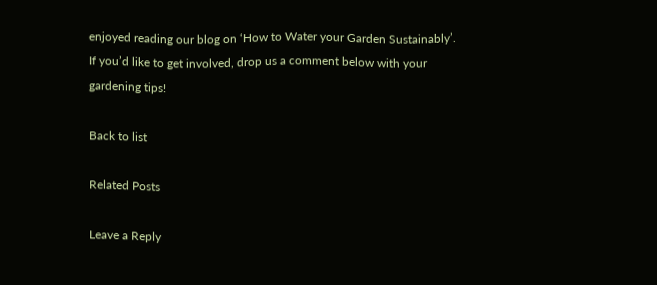enjoyed reading our blog on ‘How to Water your Garden Sustainably’. If you’d like to get involved, drop us a comment below with your gardening tips!

Back to list

Related Posts

Leave a Reply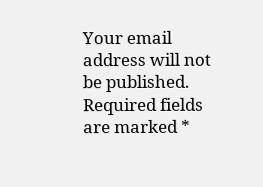Your email address will not be published. Required fields are marked *